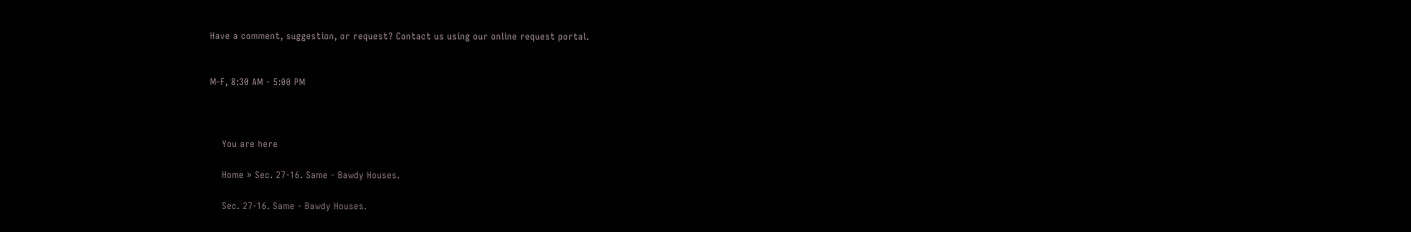Have a comment, suggestion, or request? Contact us using our online request portal.


M-F, 8:30 AM - 5:00 PM



    You are here

    Home » Sec. 27-16. Same - Bawdy Houses.

    Sec. 27-16. Same - Bawdy Houses.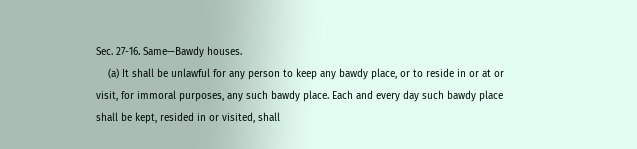Sec. 27-16. Same—Bawdy houses.
    (a) It shall be unlawful for any person to keep any bawdy place, or to reside in or at or visit, for immoral purposes, any such bawdy place. Each and every day such bawdy place shall be kept, resided in or visited, shall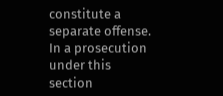constitute a separate offense. In a prosecution under this section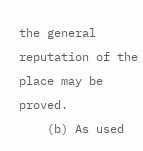the general reputation of the place may be proved.
    (b) As used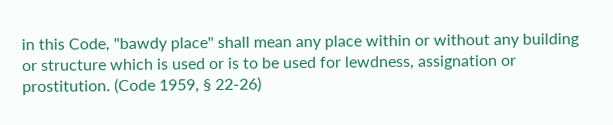in this Code, "bawdy place" shall mean any place within or without any building or structure which is used or is to be used for lewdness, assignation or prostitution. (Code 1959, § 22-26)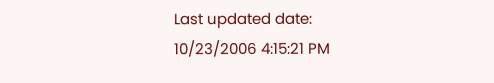Last updated date: 10/23/2006 4:15:21 PM